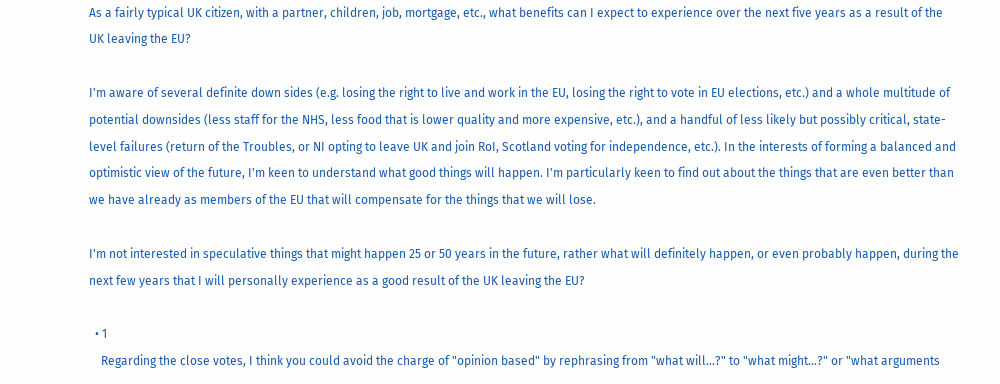As a fairly typical UK citizen, with a partner, children, job, mortgage, etc., what benefits can I expect to experience over the next five years as a result of the UK leaving the EU?

I'm aware of several definite down sides (e.g. losing the right to live and work in the EU, losing the right to vote in EU elections, etc.) and a whole multitude of potential downsides (less staff for the NHS, less food that is lower quality and more expensive, etc.), and a handful of less likely but possibly critical, state-level failures (return of the Troubles, or NI opting to leave UK and join RoI, Scotland voting for independence, etc.). In the interests of forming a balanced and optimistic view of the future, I'm keen to understand what good things will happen. I'm particularly keen to find out about the things that are even better than we have already as members of the EU that will compensate for the things that we will lose.

I'm not interested in speculative things that might happen 25 or 50 years in the future, rather what will definitely happen, or even probably happen, during the next few years that I will personally experience as a good result of the UK leaving the EU?

  • 1
    Regarding the close votes, I think you could avoid the charge of "opinion based" by rephrasing from "what will...?" to "what might...?" or "what arguments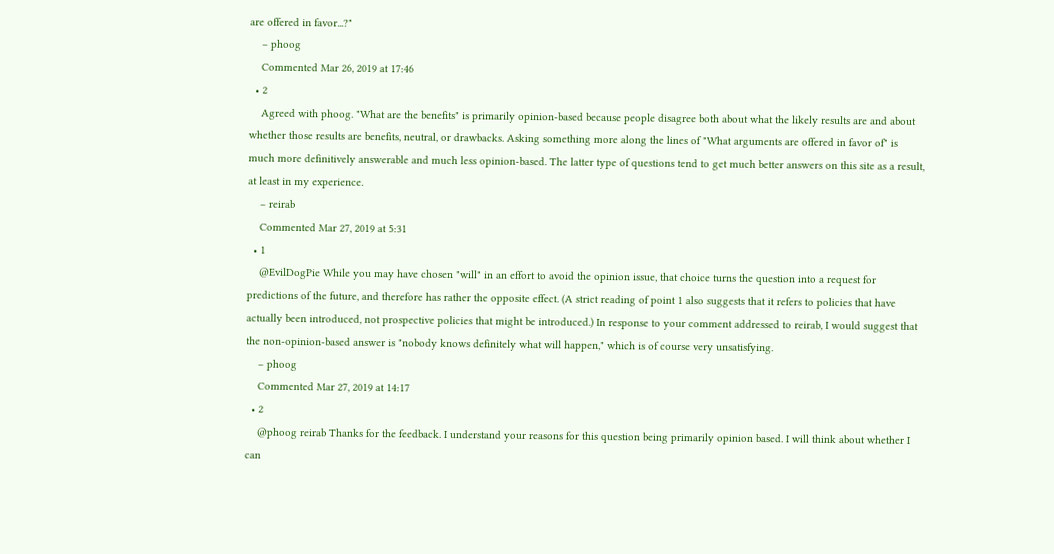are offered in favor...?"
    – phoog
    Commented Mar 26, 2019 at 17:46
  • 2
    Agreed with phoog. "What are the benefits" is primarily opinion-based because people disagree both about what the likely results are and about whether those results are benefits, neutral, or drawbacks. Asking something more along the lines of "What arguments are offered in favor of" is much more definitively answerable and much less opinion-based. The latter type of questions tend to get much better answers on this site as a result, at least in my experience.
    – reirab
    Commented Mar 27, 2019 at 5:31
  • 1
    @EvilDogPie While you may have chosen "will" in an effort to avoid the opinion issue, that choice turns the question into a request for predictions of the future, and therefore has rather the opposite effect. (A strict reading of point 1 also suggests that it refers to policies that have actually been introduced, not prospective policies that might be introduced.) In response to your comment addressed to reirab, I would suggest that the non-opinion-based answer is "nobody knows definitely what will happen," which is of course very unsatisfying.
    – phoog
    Commented Mar 27, 2019 at 14:17
  • 2
    @phoog reirab Thanks for the feedback. I understand your reasons for this question being primarily opinion based. I will think about whether I can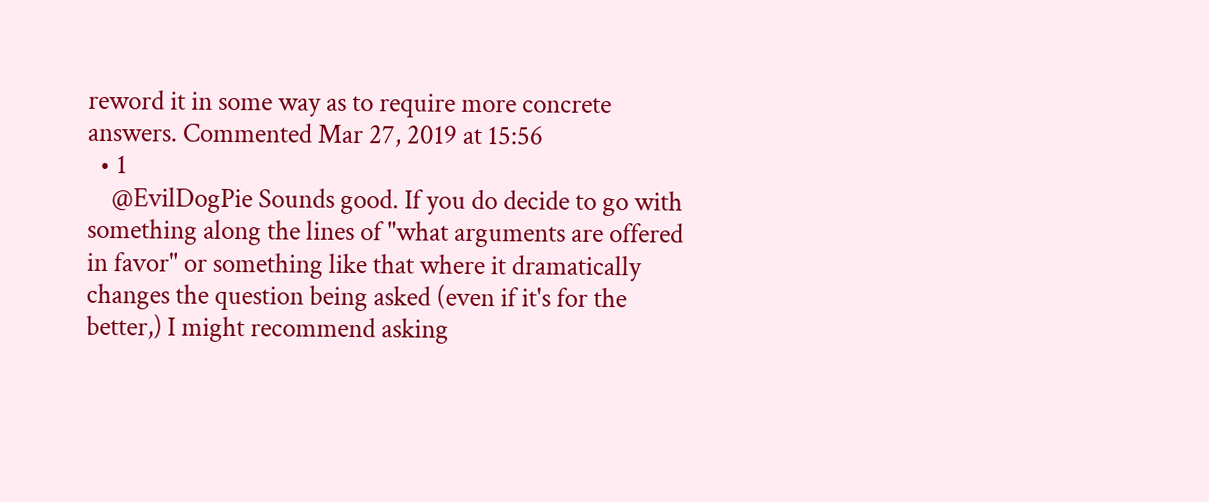reword it in some way as to require more concrete answers. Commented Mar 27, 2019 at 15:56
  • 1
    @EvilDogPie Sounds good. If you do decide to go with something along the lines of "what arguments are offered in favor" or something like that where it dramatically changes the question being asked (even if it's for the better,) I might recommend asking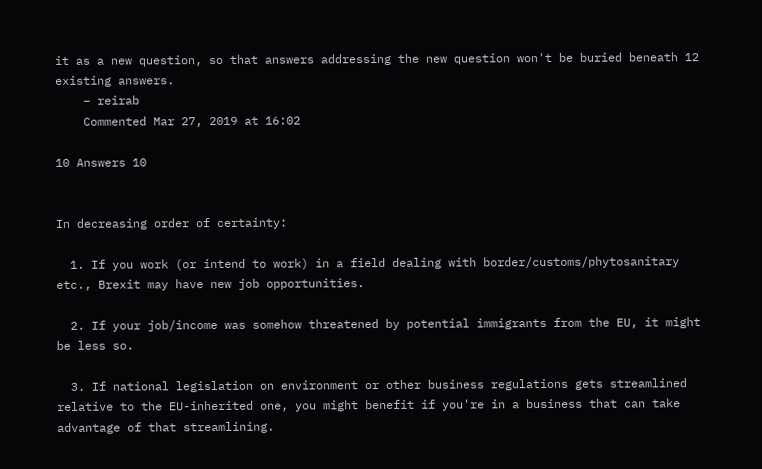it as a new question, so that answers addressing the new question won't be buried beneath 12 existing answers.
    – reirab
    Commented Mar 27, 2019 at 16:02

10 Answers 10


In decreasing order of certainty:

  1. If you work (or intend to work) in a field dealing with border/customs/phytosanitary etc., Brexit may have new job opportunities.

  2. If your job/income was somehow threatened by potential immigrants from the EU, it might be less so.

  3. If national legislation on environment or other business regulations gets streamlined relative to the EU-inherited one, you might benefit if you're in a business that can take advantage of that streamlining.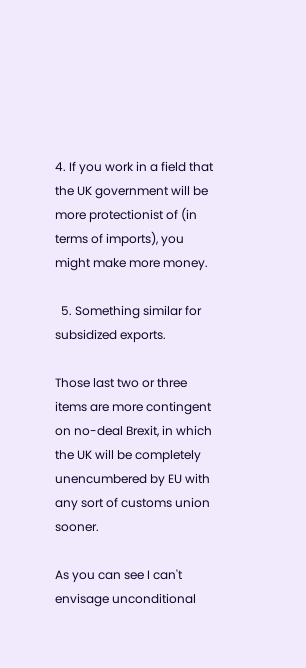4. If you work in a field that the UK government will be more protectionist of (in terms of imports), you might make more money.

  5. Something similar for subsidized exports.

Those last two or three items are more contingent on no-deal Brexit, in which the UK will be completely unencumbered by EU with any sort of customs union sooner.

As you can see I can't envisage unconditional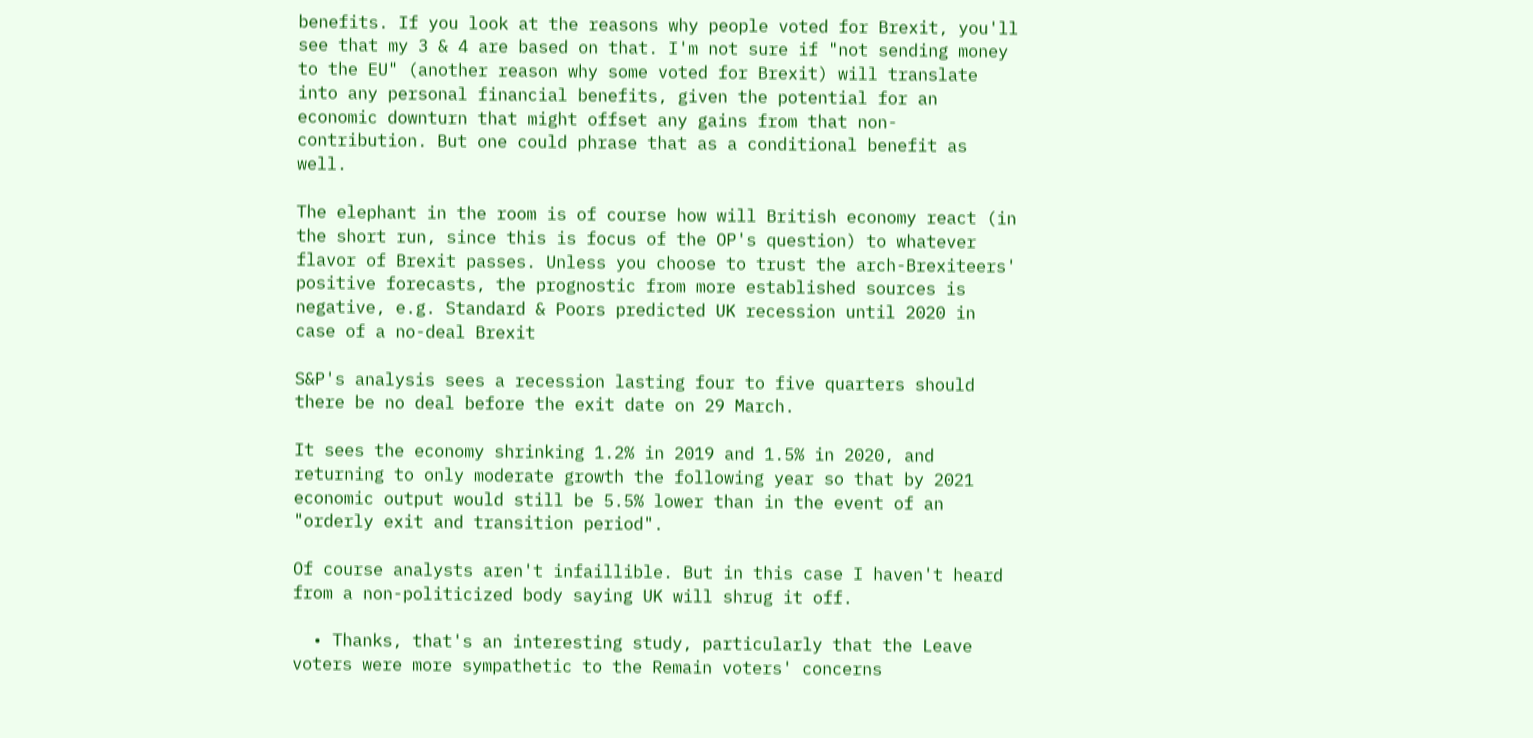benefits. If you look at the reasons why people voted for Brexit, you'll see that my 3 & 4 are based on that. I'm not sure if "not sending money to the EU" (another reason why some voted for Brexit) will translate into any personal financial benefits, given the potential for an economic downturn that might offset any gains from that non-contribution. But one could phrase that as a conditional benefit as well.

The elephant in the room is of course how will British economy react (in the short run, since this is focus of the OP's question) to whatever flavor of Brexit passes. Unless you choose to trust the arch-Brexiteers' positive forecasts, the prognostic from more established sources is negative, e.g. Standard & Poors predicted UK recession until 2020 in case of a no-deal Brexit

S&P's analysis sees a recession lasting four to five quarters should there be no deal before the exit date on 29 March.

It sees the economy shrinking 1.2% in 2019 and 1.5% in 2020, and returning to only moderate growth the following year so that by 2021 economic output would still be 5.5% lower than in the event of an "orderly exit and transition period".

Of course analysts aren't infaillible. But in this case I haven't heard from a non-politicized body saying UK will shrug it off.

  • Thanks, that's an interesting study, particularly that the Leave voters were more sympathetic to the Remain voters' concerns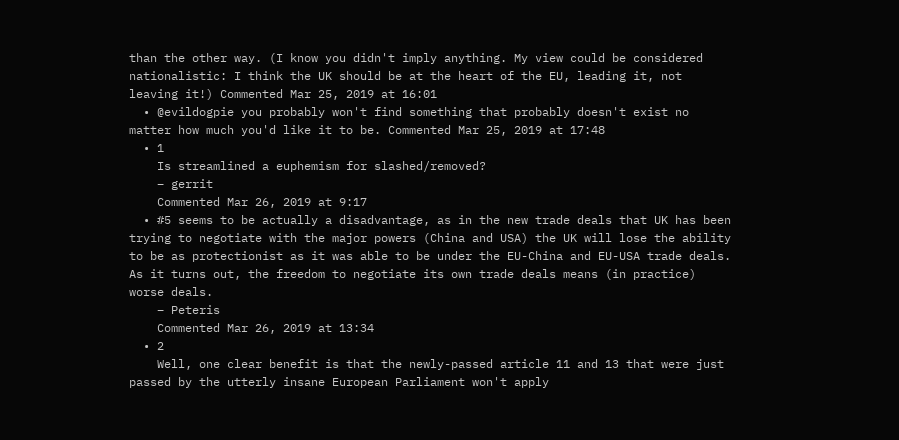than the other way. (I know you didn't imply anything. My view could be considered nationalistic: I think the UK should be at the heart of the EU, leading it, not leaving it!) Commented Mar 25, 2019 at 16:01
  • @evildogpie you probably won't find something that probably doesn't exist no matter how much you'd like it to be. Commented Mar 25, 2019 at 17:48
  • 1
    Is streamlined a euphemism for slashed/removed?
    – gerrit
    Commented Mar 26, 2019 at 9:17
  • #5 seems to be actually a disadvantage, as in the new trade deals that UK has been trying to negotiate with the major powers (China and USA) the UK will lose the ability to be as protectionist as it was able to be under the EU-China and EU-USA trade deals. As it turns out, the freedom to negotiate its own trade deals means (in practice) worse deals.
    – Peteris
    Commented Mar 26, 2019 at 13:34
  • 2
    Well, one clear benefit is that the newly-passed article 11 and 13 that were just passed by the utterly insane European Parliament won't apply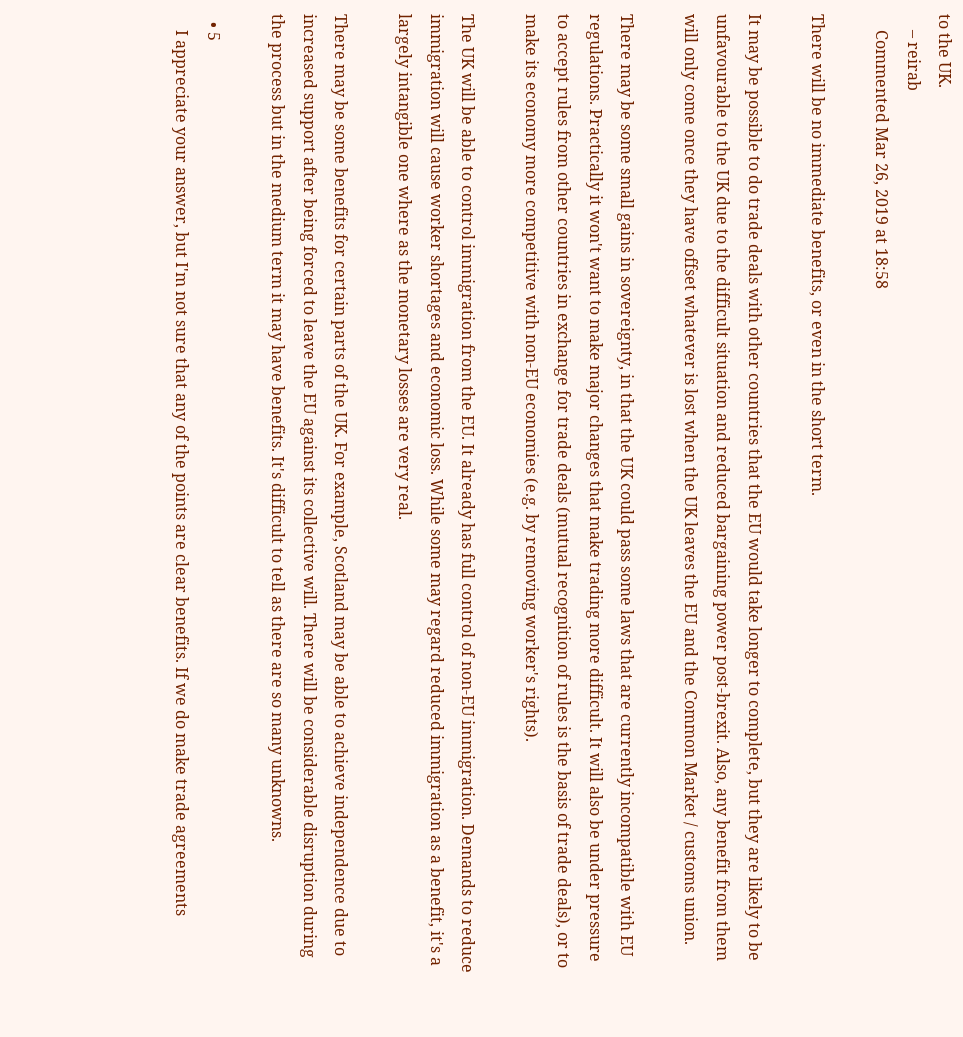to the UK.
    – reirab
    Commented Mar 26, 2019 at 18:58

There will be no immediate benefits, or even in the short term.

It may be possible to do trade deals with other countries that the EU would take longer to complete, but they are likely to be unfavourable to the UK due to the difficult situation and reduced bargaining power post-brexit. Also, any benefit from them will only come once they have offset whatever is lost when the UK leaves the EU and the Common Market / customs union.

There may be some small gains in sovereignty, in that the UK could pass some laws that are currently incompatible with EU regulations. Practically it won't want to make major changes that make trading more difficult. It will also be under pressure to accept rules from other countries in exchange for trade deals (mutual recognition of rules is the basis of trade deals), or to make its economy more competitive with non-EU economies (e.g. by removing worker's rights).

The UK will be able to control immigration from the EU. It already has full control of non-EU immigration. Demands to reduce immigration will cause worker shortages and economic loss. While some may regard reduced immigration as a benefit, it's a largely intangible one where as the monetary losses are very real.

There may be some benefits for certain parts of the UK. For example, Scotland may be able to achieve independence due to increased support after being forced to leave the EU against its collective will. There will be considerable disruption during the process but in the medium term it may have benefits. It's difficult to tell as there are so many unknowns.

  • 5
    I appreciate your answer, but I'm not sure that any of the points are clear benefits. If we do make trade agreements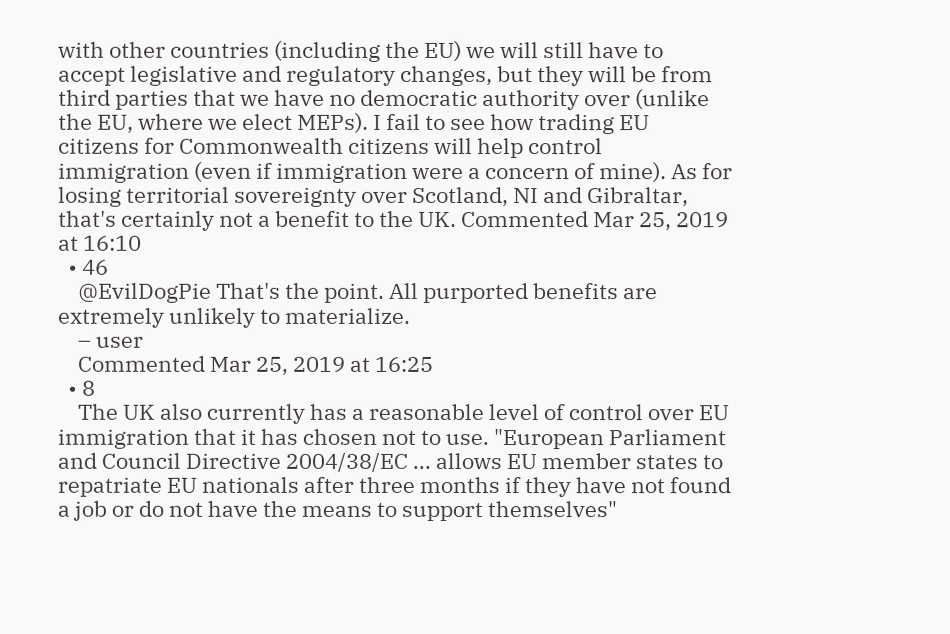with other countries (including the EU) we will still have to accept legislative and regulatory changes, but they will be from third parties that we have no democratic authority over (unlike the EU, where we elect MEPs). I fail to see how trading EU citizens for Commonwealth citizens will help control immigration (even if immigration were a concern of mine). As for losing territorial sovereignty over Scotland, NI and Gibraltar, that's certainly not a benefit to the UK. Commented Mar 25, 2019 at 16:10
  • 46
    @EvilDogPie That's the point. All purported benefits are extremely unlikely to materialize.
    – user
    Commented Mar 25, 2019 at 16:25
  • 8
    The UK also currently has a reasonable level of control over EU immigration that it has chosen not to use. "European Parliament and Council Directive 2004/38/EC ... allows EU member states to repatriate EU nationals after three months if they have not found a job or do not have the means to support themselves"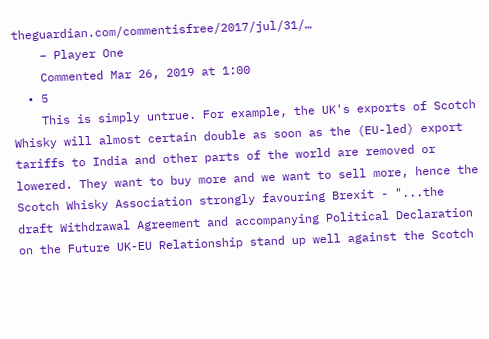theguardian.com/commentisfree/2017/jul/31/…
    – Player One
    Commented Mar 26, 2019 at 1:00
  • 5
    This is simply untrue. For example, the UK's exports of Scotch Whisky will almost certain double as soon as the (EU-led) export tariffs to India and other parts of the world are removed or lowered. They want to buy more and we want to sell more, hence the Scotch Whisky Association strongly favouring Brexit - "...the draft Withdrawal Agreement and accompanying Political Declaration on the Future UK-EU Relationship stand up well against the Scotch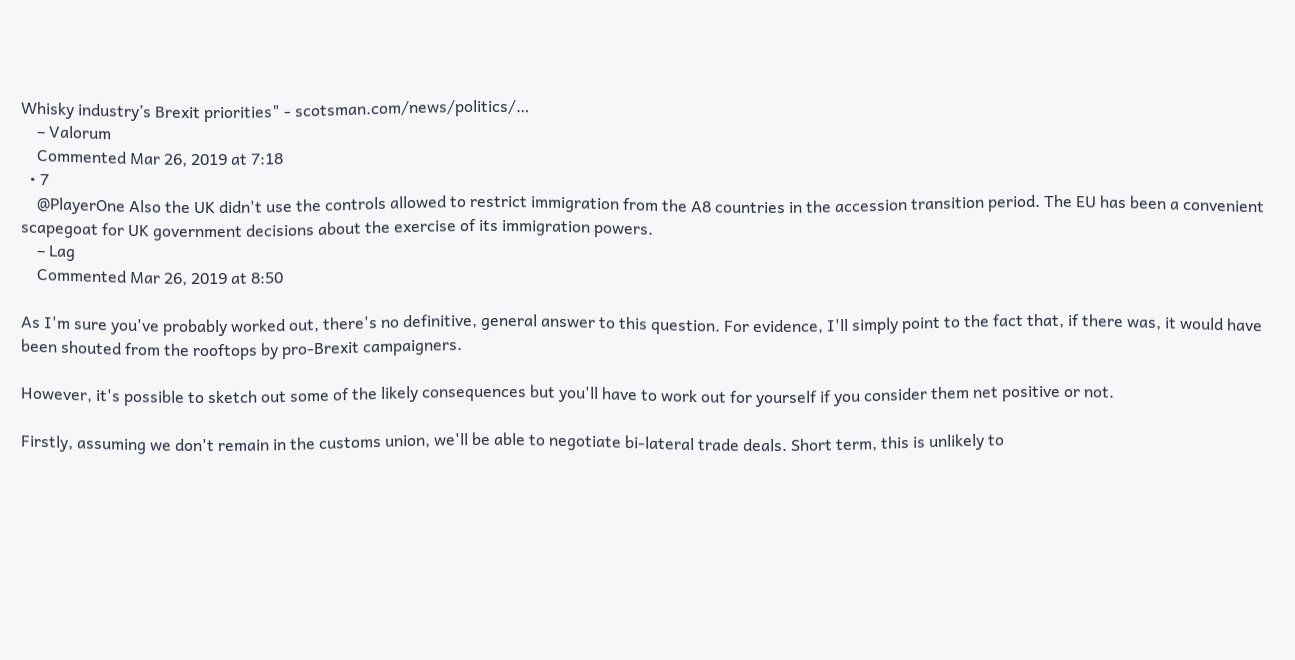Whisky industry’s Brexit priorities" - scotsman.com/news/politics/…
    – Valorum
    Commented Mar 26, 2019 at 7:18
  • 7
    @PlayerOne Also the UK didn't use the controls allowed to restrict immigration from the A8 countries in the accession transition period. The EU has been a convenient scapegoat for UK government decisions about the exercise of its immigration powers.
    – Lag
    Commented Mar 26, 2019 at 8:50

As I'm sure you've probably worked out, there's no definitive, general answer to this question. For evidence, I'll simply point to the fact that, if there was, it would have been shouted from the rooftops by pro-Brexit campaigners.

However, it's possible to sketch out some of the likely consequences but you'll have to work out for yourself if you consider them net positive or not.

Firstly, assuming we don't remain in the customs union, we'll be able to negotiate bi-lateral trade deals. Short term, this is unlikely to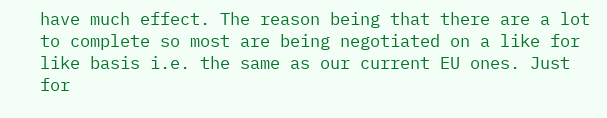have much effect. The reason being that there are a lot to complete so most are being negotiated on a like for like basis i.e. the same as our current EU ones. Just for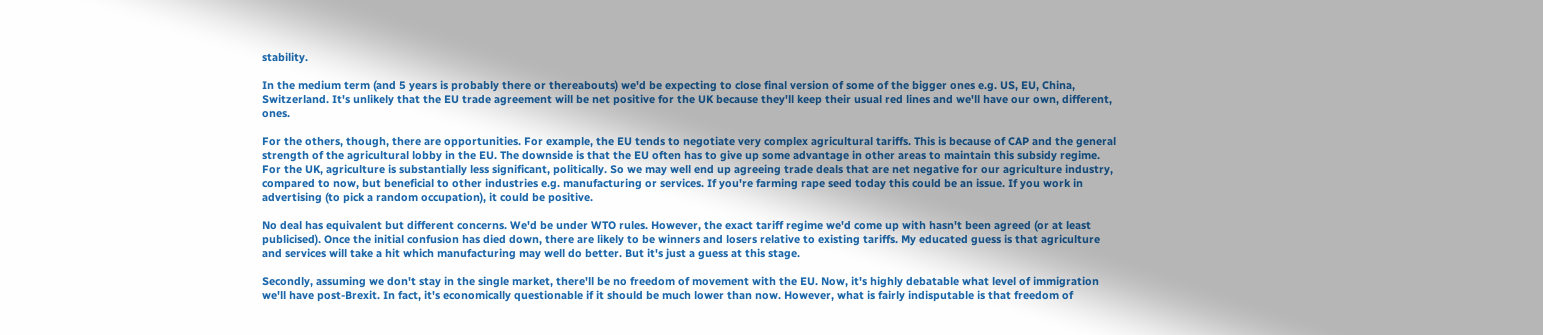stability.

In the medium term (and 5 years is probably there or thereabouts) we'd be expecting to close final version of some of the bigger ones e.g. US, EU, China, Switzerland. It's unlikely that the EU trade agreement will be net positive for the UK because they'll keep their usual red lines and we'll have our own, different, ones.

For the others, though, there are opportunities. For example, the EU tends to negotiate very complex agricultural tariffs. This is because of CAP and the general strength of the agricultural lobby in the EU. The downside is that the EU often has to give up some advantage in other areas to maintain this subsidy regime. For the UK, agriculture is substantially less significant, politically. So we may well end up agreeing trade deals that are net negative for our agriculture industry, compared to now, but beneficial to other industries e.g. manufacturing or services. If you're farming rape seed today this could be an issue. If you work in advertising (to pick a random occupation), it could be positive.

No deal has equivalent but different concerns. We'd be under WTO rules. However, the exact tariff regime we'd come up with hasn't been agreed (or at least publicised). Once the initial confusion has died down, there are likely to be winners and losers relative to existing tariffs. My educated guess is that agriculture and services will take a hit which manufacturing may well do better. But it's just a guess at this stage.

Secondly, assuming we don't stay in the single market, there'll be no freedom of movement with the EU. Now, it's highly debatable what level of immigration we'll have post-Brexit. In fact, it's economically questionable if it should be much lower than now. However, what is fairly indisputable is that freedom of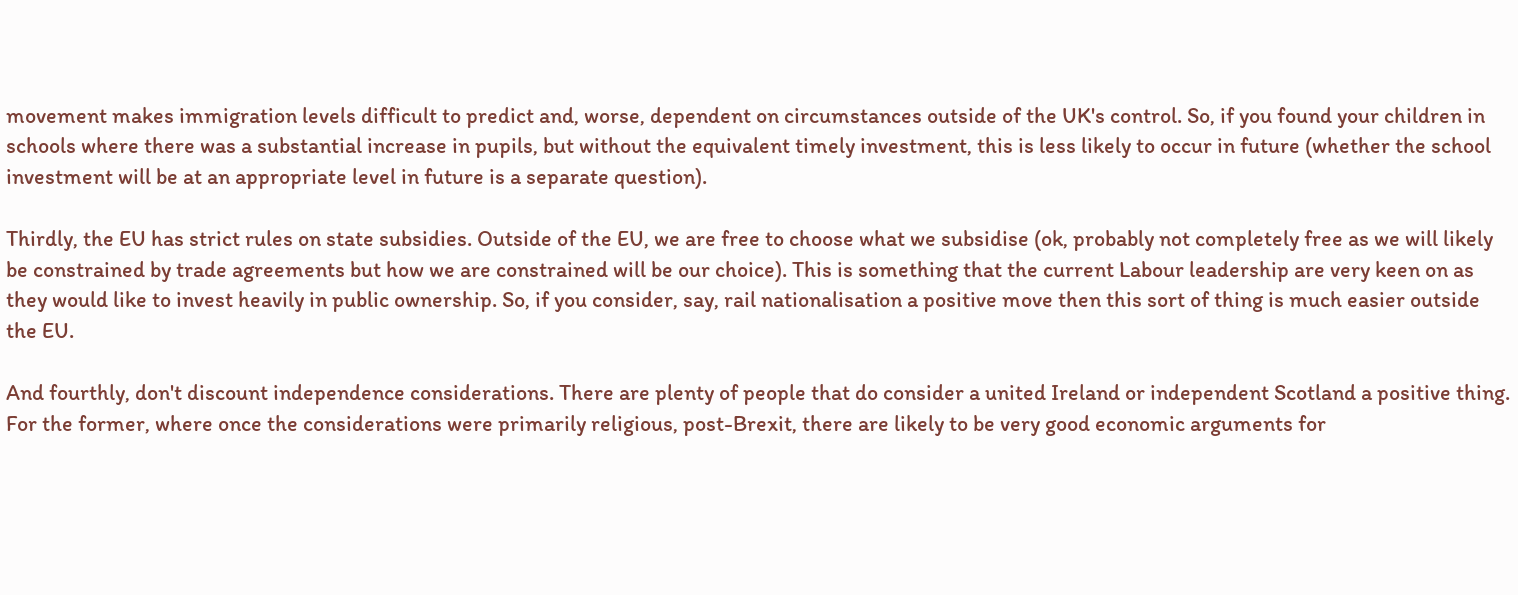movement makes immigration levels difficult to predict and, worse, dependent on circumstances outside of the UK's control. So, if you found your children in schools where there was a substantial increase in pupils, but without the equivalent timely investment, this is less likely to occur in future (whether the school investment will be at an appropriate level in future is a separate question).

Thirdly, the EU has strict rules on state subsidies. Outside of the EU, we are free to choose what we subsidise (ok, probably not completely free as we will likely be constrained by trade agreements but how we are constrained will be our choice). This is something that the current Labour leadership are very keen on as they would like to invest heavily in public ownership. So, if you consider, say, rail nationalisation a positive move then this sort of thing is much easier outside the EU.

And fourthly, don't discount independence considerations. There are plenty of people that do consider a united Ireland or independent Scotland a positive thing. For the former, where once the considerations were primarily religious, post-Brexit, there are likely to be very good economic arguments for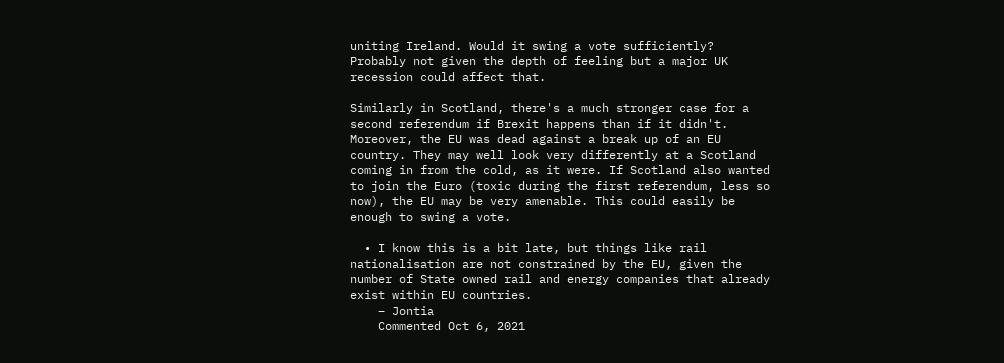uniting Ireland. Would it swing a vote sufficiently? Probably not given the depth of feeling but a major UK recession could affect that.

Similarly in Scotland, there's a much stronger case for a second referendum if Brexit happens than if it didn't. Moreover, the EU was dead against a break up of an EU country. They may well look very differently at a Scotland coming in from the cold, as it were. If Scotland also wanted to join the Euro (toxic during the first referendum, less so now), the EU may be very amenable. This could easily be enough to swing a vote.

  • I know this is a bit late, but things like rail nationalisation are not constrained by the EU, given the number of State owned rail and energy companies that already exist within EU countries.
    – Jontia
    Commented Oct 6, 2021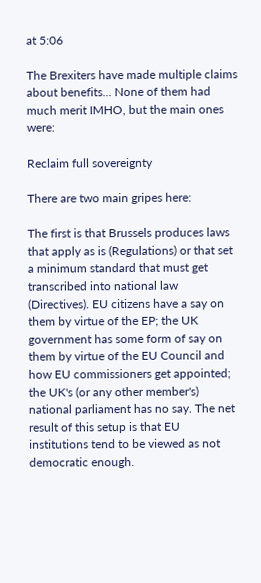at 5:06

The Brexiters have made multiple claims about benefits... None of them had much merit IMHO, but the main ones were:

Reclaim full sovereignty

There are two main gripes here:

The first is that Brussels produces laws that apply as is (Regulations) or that set a minimum standard that must get transcribed into national law (Directives). EU citizens have a say on them by virtue of the EP; the UK government has some form of say on them by virtue of the EU Council and how EU commissioners get appointed; the UK's (or any other member's) national parliament has no say. The net result of this setup is that EU institutions tend to be viewed as not democratic enough.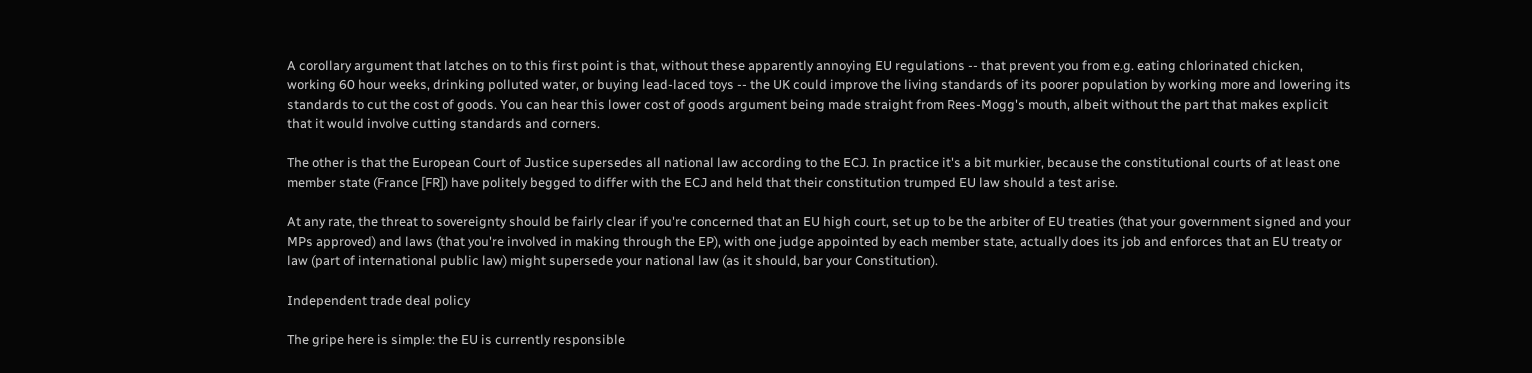A corollary argument that latches on to this first point is that, without these apparently annoying EU regulations -- that prevent you from e.g. eating chlorinated chicken, working 60 hour weeks, drinking polluted water, or buying lead-laced toys -- the UK could improve the living standards of its poorer population by working more and lowering its standards to cut the cost of goods. You can hear this lower cost of goods argument being made straight from Rees-Mogg's mouth, albeit without the part that makes explicit that it would involve cutting standards and corners.

The other is that the European Court of Justice supersedes all national law according to the ECJ. In practice it's a bit murkier, because the constitutional courts of at least one member state (France [FR]) have politely begged to differ with the ECJ and held that their constitution trumped EU law should a test arise.

At any rate, the threat to sovereignty should be fairly clear if you're concerned that an EU high court, set up to be the arbiter of EU treaties (that your government signed and your MPs approved) and laws (that you're involved in making through the EP), with one judge appointed by each member state, actually does its job and enforces that an EU treaty or law (part of international public law) might supersede your national law (as it should, bar your Constitution).

Independent trade deal policy

The gripe here is simple: the EU is currently responsible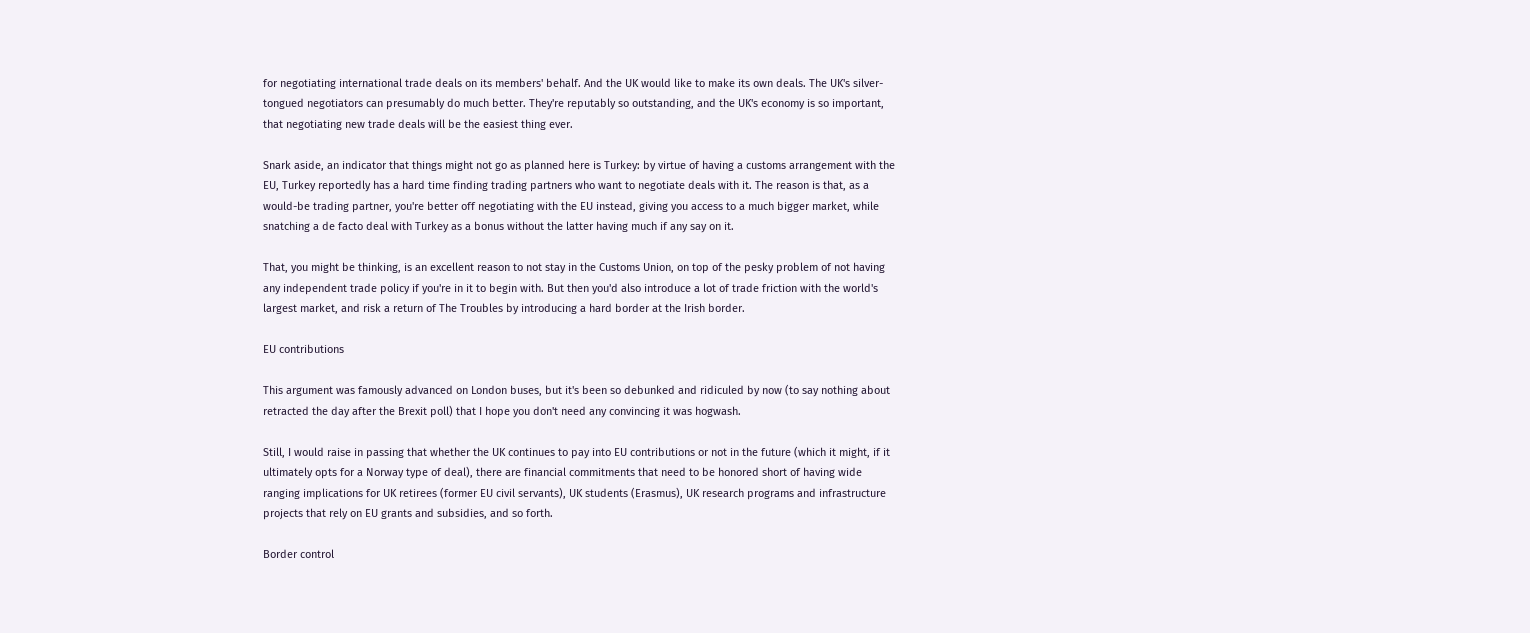for negotiating international trade deals on its members' behalf. And the UK would like to make its own deals. The UK's silver-tongued negotiators can presumably do much better. They're reputably so outstanding, and the UK's economy is so important, that negotiating new trade deals will be the easiest thing ever.

Snark aside, an indicator that things might not go as planned here is Turkey: by virtue of having a customs arrangement with the EU, Turkey reportedly has a hard time finding trading partners who want to negotiate deals with it. The reason is that, as a would-be trading partner, you're better off negotiating with the EU instead, giving you access to a much bigger market, while snatching a de facto deal with Turkey as a bonus without the latter having much if any say on it.

That, you might be thinking, is an excellent reason to not stay in the Customs Union, on top of the pesky problem of not having any independent trade policy if you're in it to begin with. But then you'd also introduce a lot of trade friction with the world's largest market, and risk a return of The Troubles by introducing a hard border at the Irish border.

EU contributions

This argument was famously advanced on London buses, but it's been so debunked and ridiculed by now (to say nothing about retracted the day after the Brexit poll) that I hope you don't need any convincing it was hogwash.

Still, I would raise in passing that whether the UK continues to pay into EU contributions or not in the future (which it might, if it ultimately opts for a Norway type of deal), there are financial commitments that need to be honored short of having wide ranging implications for UK retirees (former EU civil servants), UK students (Erasmus), UK research programs and infrastructure projects that rely on EU grants and subsidies, and so forth.

Border control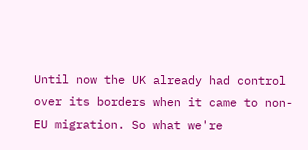Until now the UK already had control over its borders when it came to non-EU migration. So what we're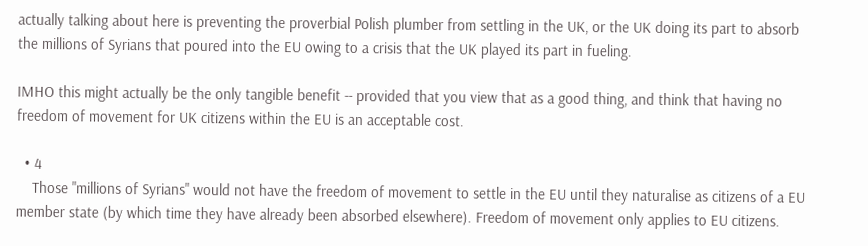actually talking about here is preventing the proverbial Polish plumber from settling in the UK, or the UK doing its part to absorb the millions of Syrians that poured into the EU owing to a crisis that the UK played its part in fueling.

IMHO this might actually be the only tangible benefit -- provided that you view that as a good thing, and think that having no freedom of movement for UK citizens within the EU is an acceptable cost.

  • 4
    Those "millions of Syrians" would not have the freedom of movement to settle in the EU until they naturalise as citizens of a EU member state (by which time they have already been absorbed elsewhere). Freedom of movement only applies to EU citizens.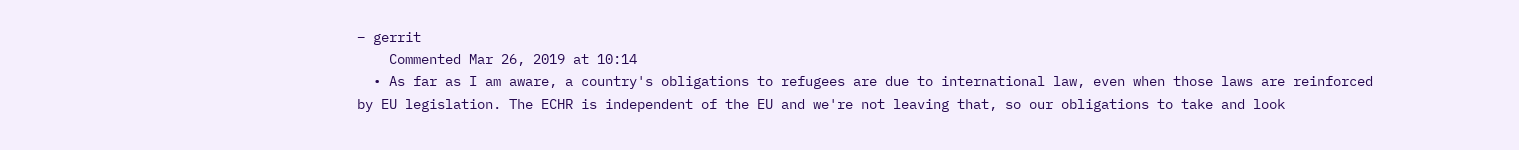– gerrit
    Commented Mar 26, 2019 at 10:14
  • As far as I am aware, a country's obligations to refugees are due to international law, even when those laws are reinforced by EU legislation. The ECHR is independent of the EU and we're not leaving that, so our obligations to take and look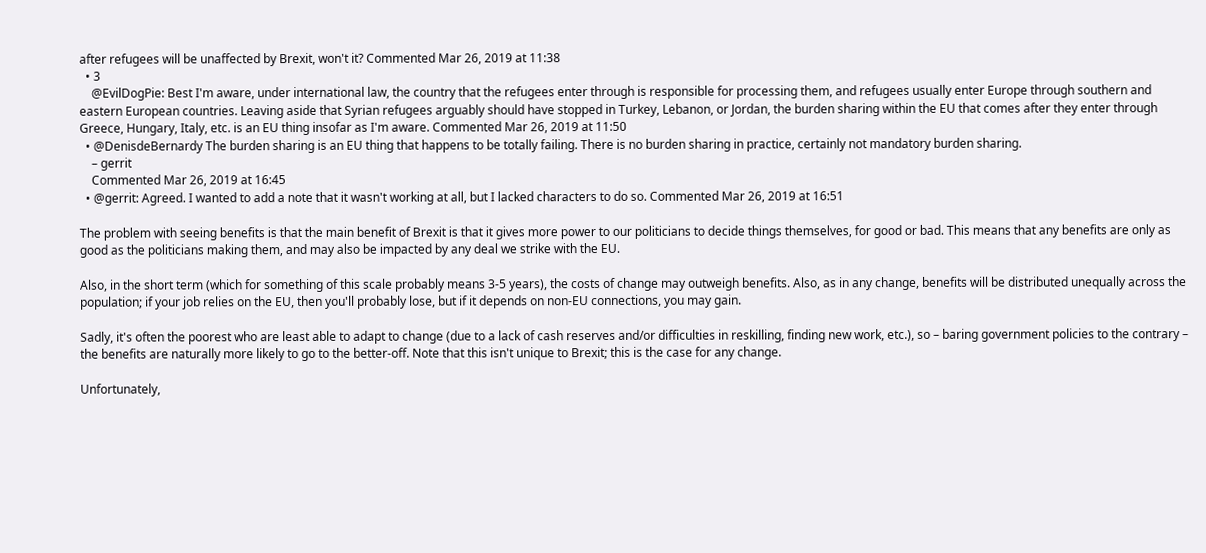after refugees will be unaffected by Brexit, won't it? Commented Mar 26, 2019 at 11:38
  • 3
    @EvilDogPie: Best I'm aware, under international law, the country that the refugees enter through is responsible for processing them, and refugees usually enter Europe through southern and eastern European countries. Leaving aside that Syrian refugees arguably should have stopped in Turkey, Lebanon, or Jordan, the burden sharing within the EU that comes after they enter through Greece, Hungary, Italy, etc. is an EU thing insofar as I'm aware. Commented Mar 26, 2019 at 11:50
  • @DenisdeBernardy The burden sharing is an EU thing that happens to be totally failing. There is no burden sharing in practice, certainly not mandatory burden sharing.
    – gerrit
    Commented Mar 26, 2019 at 16:45
  • @gerrit: Agreed. I wanted to add a note that it wasn't working at all, but I lacked characters to do so. Commented Mar 26, 2019 at 16:51

The problem with seeing benefits is that the main benefit of Brexit is that it gives more power to our politicians to decide things themselves, for good or bad. This means that any benefits are only as good as the politicians making them, and may also be impacted by any deal we strike with the EU.

Also, in the short term (which for something of this scale probably means 3-5 years), the costs of change may outweigh benefits. Also, as in any change, benefits will be distributed unequally across the population; if your job relies on the EU, then you'll probably lose, but if it depends on non-EU connections, you may gain.

Sadly, it's often the poorest who are least able to adapt to change (due to a lack of cash reserves and/or difficulties in reskilling, finding new work, etc.), so – baring government policies to the contrary – the benefits are naturally more likely to go to the better-off. Note that this isn't unique to Brexit; this is the case for any change.

Unfortunately,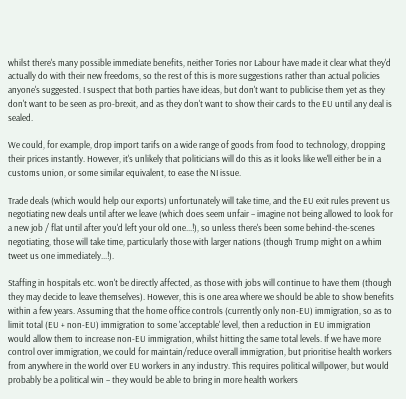whilst there's many possible immediate benefits, neither Tories nor Labour have made it clear what they'd actually do with their new freedoms, so the rest of this is more suggestions rather than actual policies anyone's suggested. I suspect that both parties have ideas, but don't want to publicise them yet as they don't want to be seen as pro-brexit, and as they don't want to show their cards to the EU until any deal is sealed.

We could, for example, drop import tarifs on a wide range of goods from food to technology, dropping their prices instantly. However, it's unlikely that politicians will do this as it looks like we'll either be in a customs union, or some similar equivalent, to ease the NI issue.

Trade deals (which would help our exports) unfortunately will take time, and the EU exit rules prevent us negotiating new deals until after we leave (which does seem unfair – imagine not being allowed to look for a new job / flat until after you'd left your old one...!), so unless there's been some behind-the-scenes negotiating, those will take time, particularly those with larger nations (though Trump might on a whim tweet us one immediately...!).

Staffing in hospitals etc. won't be directly affected, as those with jobs will continue to have them (though they may decide to leave themselves). However, this is one area where we should be able to show benefits within a few years. Assuming that the home office controls (currently only non-EU) immigration, so as to limit total (EU + non-EU) immigration to some 'acceptable' level, then a reduction in EU immigration would allow them to increase non-EU immigration, whilst hitting the same total levels. If we have more control over immigration, we could for maintain/reduce overall immigration, but prioritise health workers from anywhere in the world over EU workers in any industry. This requires political willpower, but would probably be a political win – they would be able to bring in more health workers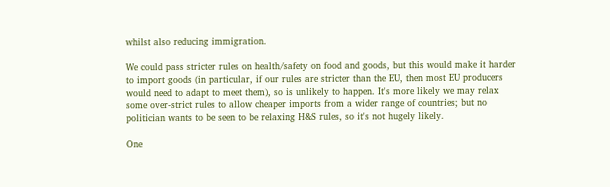whilst also reducing immigration.

We could pass stricter rules on health/safety on food and goods, but this would make it harder to import goods (in particular, if our rules are stricter than the EU, then most EU producers would need to adapt to meet them), so is unlikely to happen. It's more likely we may relax some over-strict rules to allow cheaper imports from a wider range of countries; but no politician wants to be seen to be relaxing H&S rules, so it's not hugely likely.

One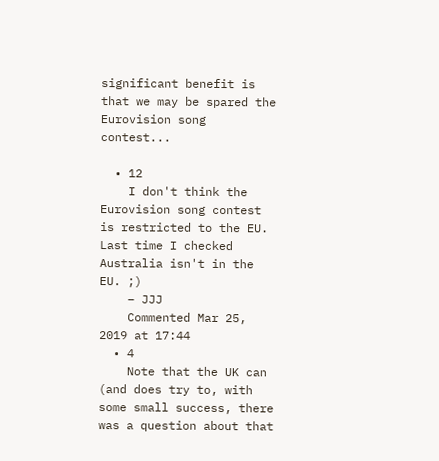significant benefit is that we may be spared the Eurovision song contest...

  • 12
    I don't think the Eurovision song contest is restricted to the EU. Last time I checked Australia isn't in the EU. ;)
    – JJJ
    Commented Mar 25, 2019 at 17:44
  • 4
    Note that the UK can (and does try to, with some small success, there was a question about that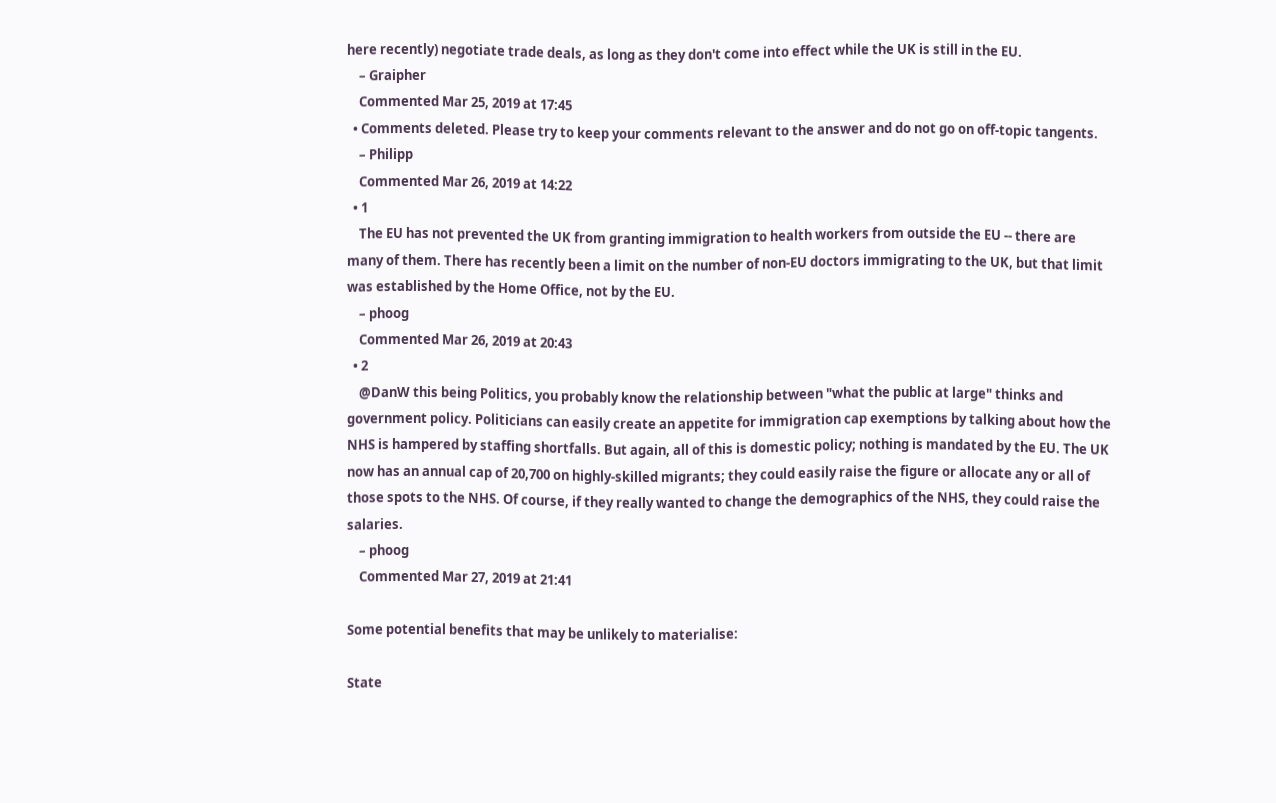here recently) negotiate trade deals, as long as they don't come into effect while the UK is still in the EU.
    – Graipher
    Commented Mar 25, 2019 at 17:45
  • Comments deleted. Please try to keep your comments relevant to the answer and do not go on off-topic tangents.
    – Philipp
    Commented Mar 26, 2019 at 14:22
  • 1
    The EU has not prevented the UK from granting immigration to health workers from outside the EU -- there are many of them. There has recently been a limit on the number of non-EU doctors immigrating to the UK, but that limit was established by the Home Office, not by the EU.
    – phoog
    Commented Mar 26, 2019 at 20:43
  • 2
    @DanW this being Politics, you probably know the relationship between "what the public at large" thinks and government policy. Politicians can easily create an appetite for immigration cap exemptions by talking about how the NHS is hampered by staffing shortfalls. But again, all of this is domestic policy; nothing is mandated by the EU. The UK now has an annual cap of 20,700 on highly-skilled migrants; they could easily raise the figure or allocate any or all of those spots to the NHS. Of course, if they really wanted to change the demographics of the NHS, they could raise the salaries.
    – phoog
    Commented Mar 27, 2019 at 21:41

Some potential benefits that may be unlikely to materialise:

State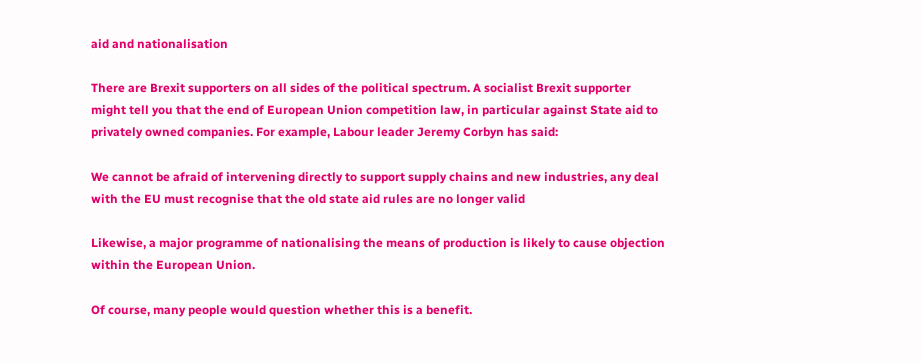aid and nationalisation

There are Brexit supporters on all sides of the political spectrum. A socialist Brexit supporter might tell you that the end of European Union competition law, in particular against State aid to privately owned companies. For example, Labour leader Jeremy Corbyn has said:

We cannot be afraid of intervening directly to support supply chains and new industries, any deal with the EU must recognise that the old state aid rules are no longer valid

Likewise, a major programme of nationalising the means of production is likely to cause objection within the European Union.

Of course, many people would question whether this is a benefit.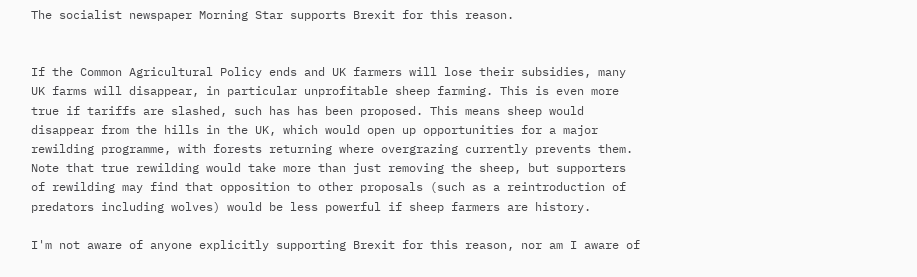The socialist newspaper Morning Star supports Brexit for this reason.


If the Common Agricultural Policy ends and UK farmers will lose their subsidies, many UK farms will disappear, in particular unprofitable sheep farming. This is even more true if tariffs are slashed, such has has been proposed. This means sheep would disappear from the hills in the UK, which would open up opportunities for a major rewilding programme, with forests returning where overgrazing currently prevents them. Note that true rewilding would take more than just removing the sheep, but supporters of rewilding may find that opposition to other proposals (such as a reintroduction of predators including wolves) would be less powerful if sheep farmers are history.

I'm not aware of anyone explicitly supporting Brexit for this reason, nor am I aware of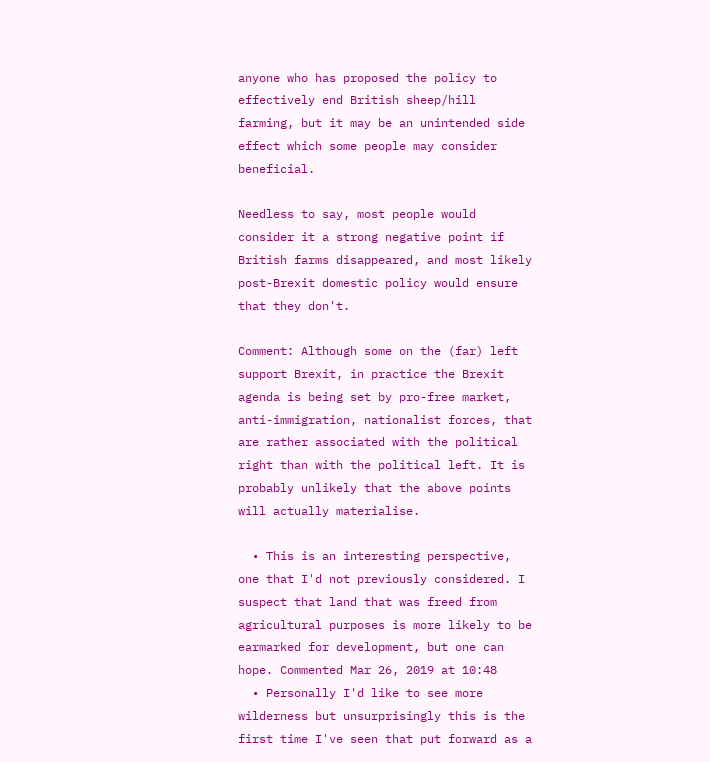anyone who has proposed the policy to effectively end British sheep/hill farming, but it may be an unintended side effect which some people may consider beneficial.

Needless to say, most people would consider it a strong negative point if British farms disappeared, and most likely post-Brexit domestic policy would ensure that they don't.

Comment: Although some on the (far) left support Brexit, in practice the Brexit agenda is being set by pro-free market, anti-immigration, nationalist forces, that are rather associated with the political right than with the political left. It is probably unlikely that the above points will actually materialise.

  • This is an interesting perspective, one that I'd not previously considered. I suspect that land that was freed from agricultural purposes is more likely to be earmarked for development, but one can hope. Commented Mar 26, 2019 at 10:48
  • Personally I'd like to see more wilderness but unsurprisingly this is the first time I've seen that put forward as a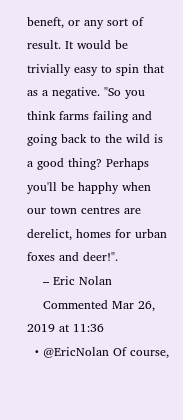beneft, or any sort of result. It would be trivially easy to spin that as a negative. "So you think farms failing and going back to the wild is a good thing? Perhaps you'll be happhy when our town centres are derelict, homes for urban foxes and deer!".
    – Eric Nolan
    Commented Mar 26, 2019 at 11:36
  • @EricNolan Of course,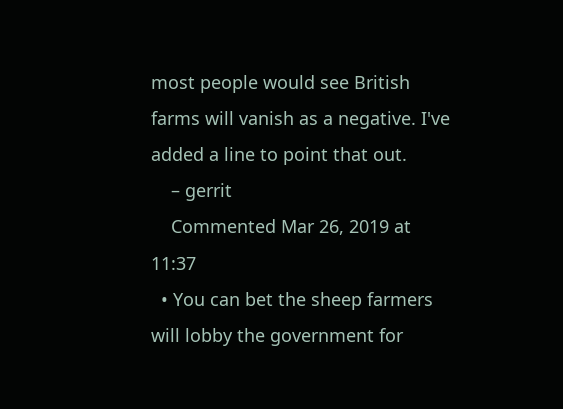most people would see British farms will vanish as a negative. I've added a line to point that out.
    – gerrit
    Commented Mar 26, 2019 at 11:37
  • You can bet the sheep farmers will lobby the government for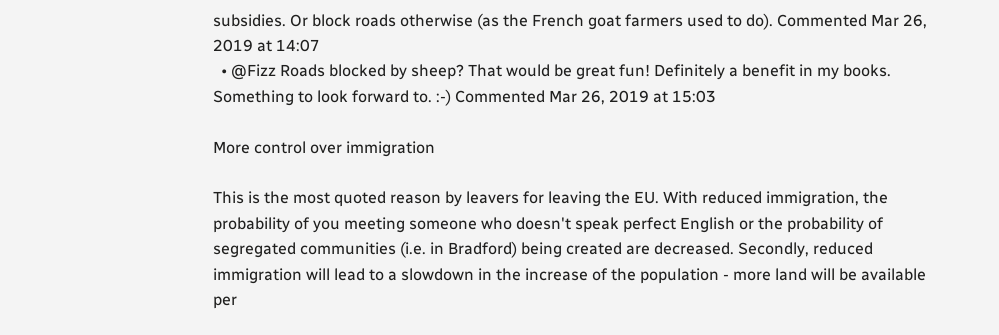subsidies. Or block roads otherwise (as the French goat farmers used to do). Commented Mar 26, 2019 at 14:07
  • @Fizz Roads blocked by sheep? That would be great fun! Definitely a benefit in my books. Something to look forward to. :-) Commented Mar 26, 2019 at 15:03

More control over immigration

This is the most quoted reason by leavers for leaving the EU. With reduced immigration, the probability of you meeting someone who doesn't speak perfect English or the probability of segregated communities (i.e. in Bradford) being created are decreased. Secondly, reduced immigration will lead to a slowdown in the increase of the population - more land will be available per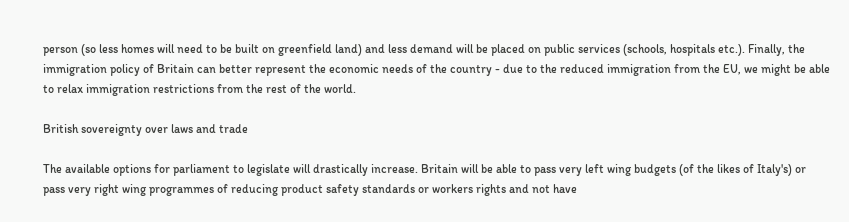person (so less homes will need to be built on greenfield land) and less demand will be placed on public services (schools, hospitals etc.). Finally, the immigration policy of Britain can better represent the economic needs of the country - due to the reduced immigration from the EU, we might be able to relax immigration restrictions from the rest of the world.

British sovereignty over laws and trade

The available options for parliament to legislate will drastically increase. Britain will be able to pass very left wing budgets (of the likes of Italy's) or pass very right wing programmes of reducing product safety standards or workers rights and not have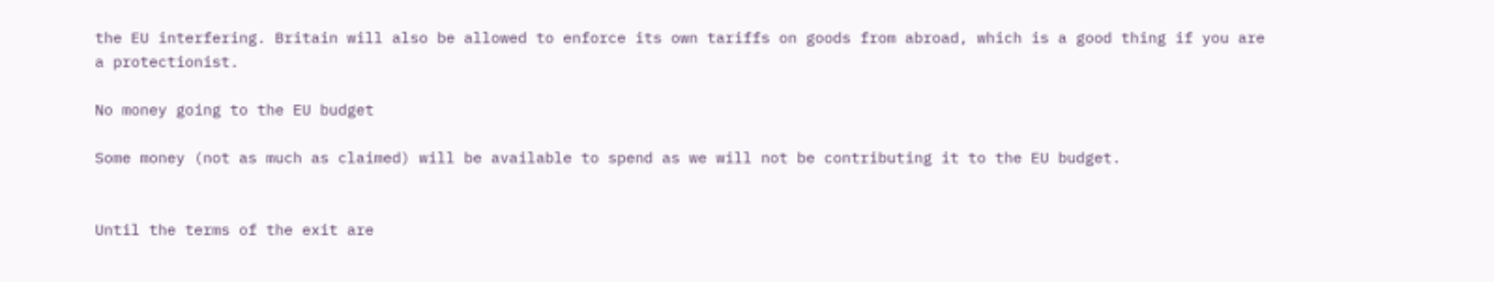the EU interfering. Britain will also be allowed to enforce its own tariffs on goods from abroad, which is a good thing if you are a protectionist.

No money going to the EU budget

Some money (not as much as claimed) will be available to spend as we will not be contributing it to the EU budget.


Until the terms of the exit are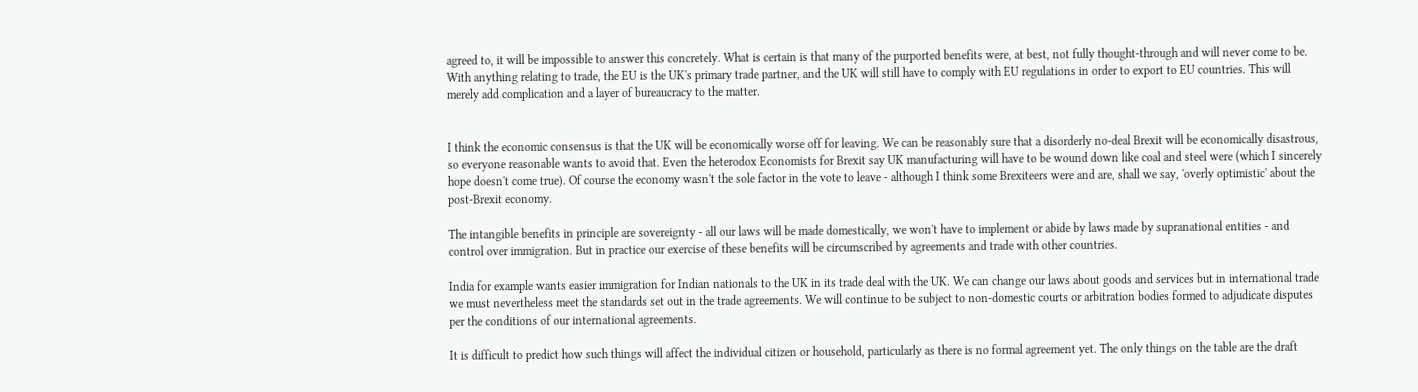agreed to, it will be impossible to answer this concretely. What is certain is that many of the purported benefits were, at best, not fully thought-through and will never come to be. With anything relating to trade, the EU is the UK's primary trade partner, and the UK will still have to comply with EU regulations in order to export to EU countries. This will merely add complication and a layer of bureaucracy to the matter.


I think the economic consensus is that the UK will be economically worse off for leaving. We can be reasonably sure that a disorderly no-deal Brexit will be economically disastrous, so everyone reasonable wants to avoid that. Even the heterodox Economists for Brexit say UK manufacturing will have to be wound down like coal and steel were (which I sincerely hope doesn't come true). Of course the economy wasn't the sole factor in the vote to leave - although I think some Brexiteers were and are, shall we say, 'overly optimistic' about the post-Brexit economy.

The intangible benefits in principle are sovereignty - all our laws will be made domestically, we won't have to implement or abide by laws made by supranational entities - and control over immigration. But in practice our exercise of these benefits will be circumscribed by agreements and trade with other countries.

India for example wants easier immigration for Indian nationals to the UK in its trade deal with the UK. We can change our laws about goods and services but in international trade we must nevertheless meet the standards set out in the trade agreements. We will continue to be subject to non-domestic courts or arbitration bodies formed to adjudicate disputes per the conditions of our international agreements.

It is difficult to predict how such things will affect the individual citizen or household, particularly as there is no formal agreement yet. The only things on the table are the draft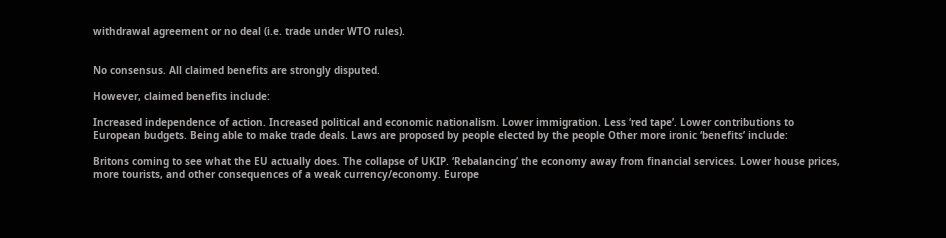withdrawal agreement or no deal (i.e. trade under WTO rules).


No consensus. All claimed benefits are strongly disputed.

However, claimed benefits include:

Increased independence of action. Increased political and economic nationalism. Lower immigration. Less ‘red tape’. Lower contributions to European budgets. Being able to make trade deals. Laws are proposed by people elected by the people Other more ironic ‘benefits’ include:

Britons coming to see what the EU actually does. The collapse of UKIP. ‘Rebalancing’ the economy away from financial services. Lower house prices, more tourists, and other consequences of a weak currency/economy. Europe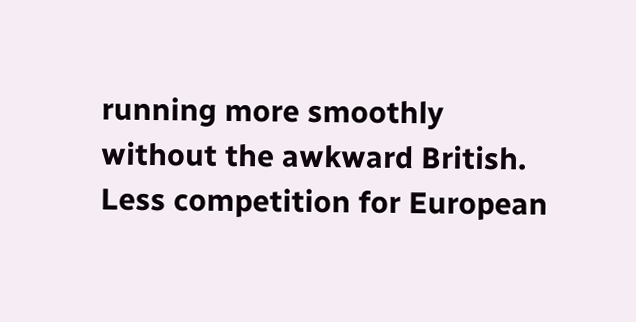running more smoothly without the awkward British. Less competition for European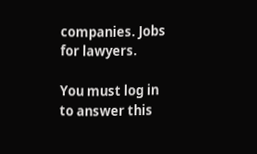companies. Jobs for lawyers.

You must log in to answer this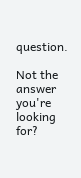question.

Not the answer you're looking for?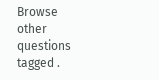Browse other questions tagged .